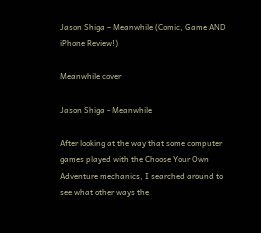Jason Shiga – Meanwhile (Comic, Game AND iPhone Review!)

Meanwhile cover

Jason Shiga - Meanwhile

After looking at the way that some computer games played with the Choose Your Own Adventure mechanics, I searched around to see what other ways the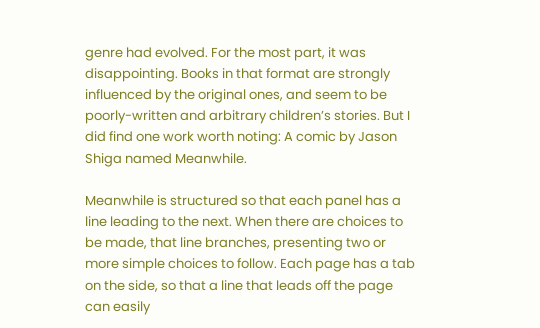genre had evolved. For the most part, it was disappointing. Books in that format are strongly influenced by the original ones, and seem to be poorly-written and arbitrary children’s stories. But I did find one work worth noting: A comic by Jason Shiga named Meanwhile.

Meanwhile is structured so that each panel has a line leading to the next. When there are choices to be made, that line branches, presenting two or more simple choices to follow. Each page has a tab on the side, so that a line that leads off the page can easily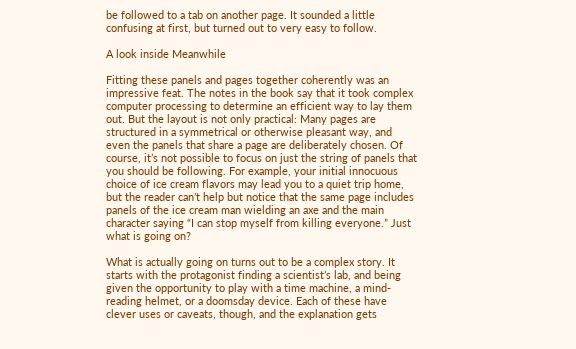be followed to a tab on another page. It sounded a little confusing at first, but turned out to very easy to follow.

A look inside Meanwhile

Fitting these panels and pages together coherently was an impressive feat. The notes in the book say that it took complex computer processing to determine an efficient way to lay them out. But the layout is not only practical: Many pages are structured in a symmetrical or otherwise pleasant way, and even the panels that share a page are deliberately chosen. Of course, it’s not possible to focus on just the string of panels that you should be following. For example, your initial innocuous choice of ice cream flavors may lead you to a quiet trip home, but the reader can’t help but notice that the same page includes panels of the ice cream man wielding an axe and the main character saying “I can stop myself from killing everyone.” Just what is going on?

What is actually going on turns out to be a complex story. It starts with the protagonist finding a scientist’s lab, and being given the opportunity to play with a time machine, a mind-reading helmet, or a doomsday device. Each of these have clever uses or caveats, though, and the explanation gets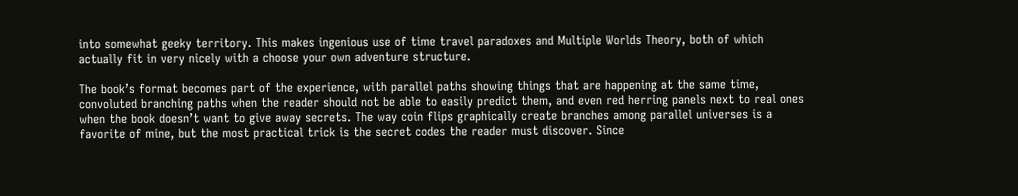into somewhat geeky territory. This makes ingenious use of time travel paradoxes and Multiple Worlds Theory, both of which actually fit in very nicely with a choose your own adventure structure.

The book’s format becomes part of the experience, with parallel paths showing things that are happening at the same time, convoluted branching paths when the reader should not be able to easily predict them, and even red herring panels next to real ones when the book doesn’t want to give away secrets. The way coin flips graphically create branches among parallel universes is a favorite of mine, but the most practical trick is the secret codes the reader must discover. Since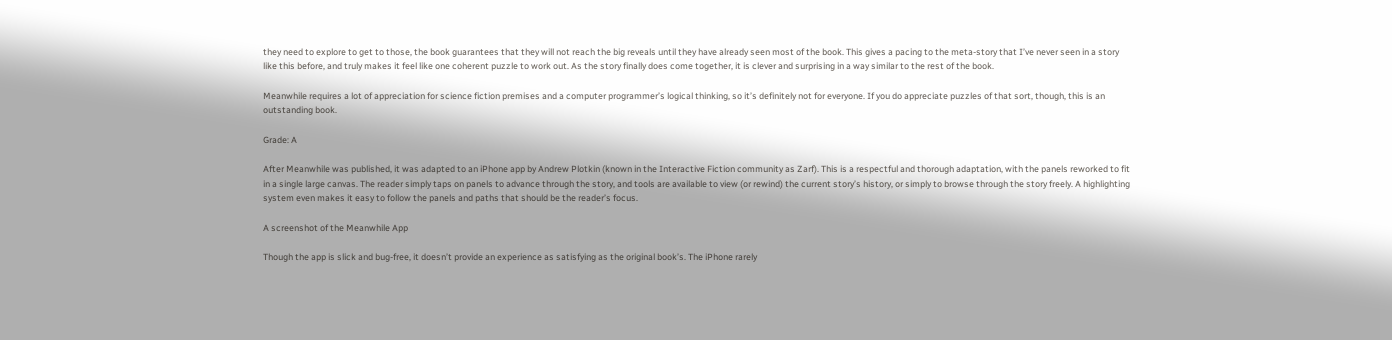they need to explore to get to those, the book guarantees that they will not reach the big reveals until they have already seen most of the book. This gives a pacing to the meta-story that I’ve never seen in a story like this before, and truly makes it feel like one coherent puzzle to work out. As the story finally does come together, it is clever and surprising in a way similar to the rest of the book.

Meanwhile requires a lot of appreciation for science fiction premises and a computer programmer’s logical thinking, so it’s definitely not for everyone. If you do appreciate puzzles of that sort, though, this is an outstanding book.

Grade: A

After Meanwhile was published, it was adapted to an iPhone app by Andrew Plotkin (known in the Interactive Fiction community as Zarf). This is a respectful and thorough adaptation, with the panels reworked to fit in a single large canvas. The reader simply taps on panels to advance through the story, and tools are available to view (or rewind) the current story’s history, or simply to browse through the story freely. A highlighting system even makes it easy to follow the panels and paths that should be the reader’s focus.

A screenshot of the Meanwhile App

Though the app is slick and bug-free, it doesn’t provide an experience as satisfying as the original book’s. The iPhone rarely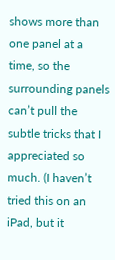shows more than one panel at a time, so the surrounding panels can’t pull the subtle tricks that I appreciated so much. (I haven’t tried this on an iPad, but it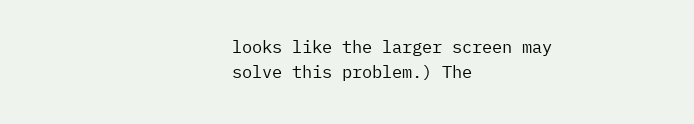looks like the larger screen may solve this problem.) The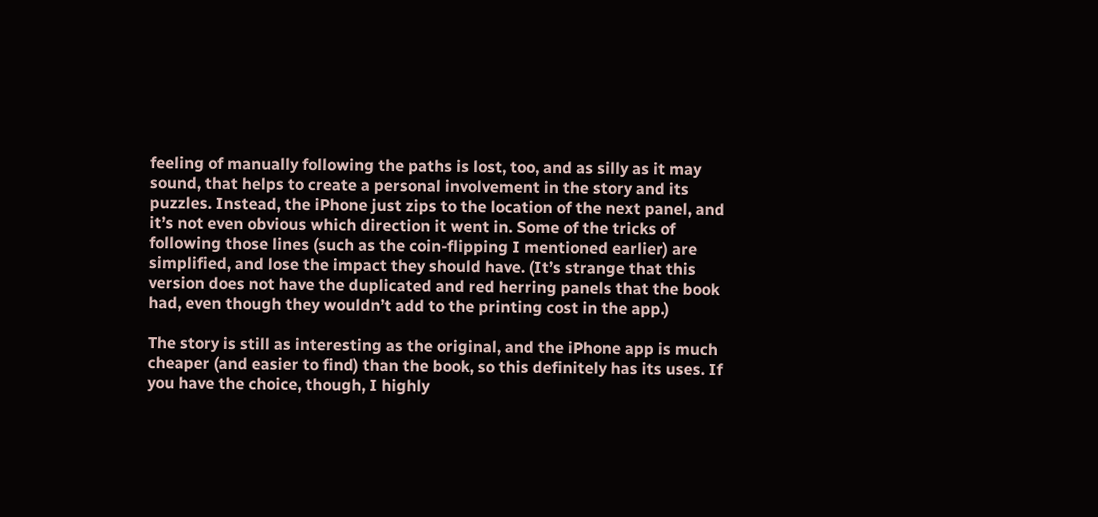feeling of manually following the paths is lost, too, and as silly as it may sound, that helps to create a personal involvement in the story and its puzzles. Instead, the iPhone just zips to the location of the next panel, and it’s not even obvious which direction it went in. Some of the tricks of following those lines (such as the coin-flipping I mentioned earlier) are simplified, and lose the impact they should have. (It’s strange that this version does not have the duplicated and red herring panels that the book had, even though they wouldn’t add to the printing cost in the app.)

The story is still as interesting as the original, and the iPhone app is much cheaper (and easier to find) than the book, so this definitely has its uses. If you have the choice, though, I highly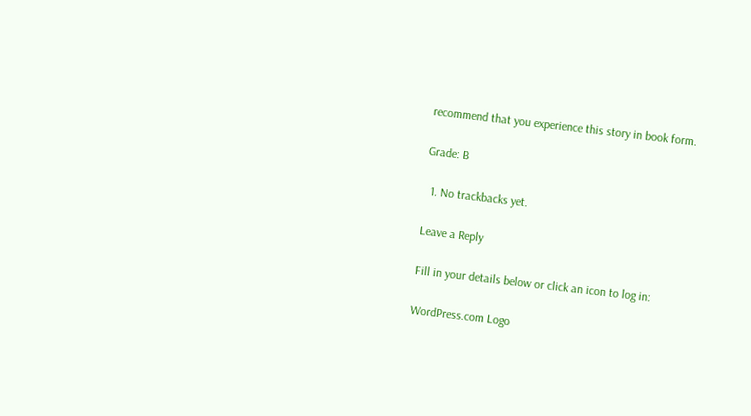recommend that you experience this story in book form.

Grade: B

  1. No trackbacks yet.

Leave a Reply

Fill in your details below or click an icon to log in:

WordPress.com Logo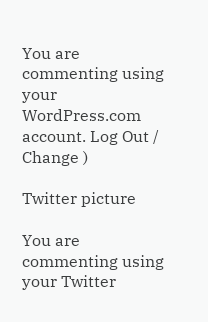You are commenting using your WordPress.com account. Log Out /  Change )

Twitter picture

You are commenting using your Twitter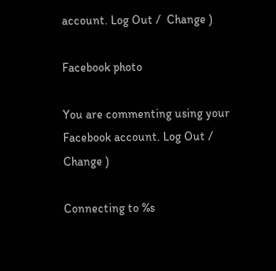account. Log Out /  Change )

Facebook photo

You are commenting using your Facebook account. Log Out /  Change )

Connecting to %s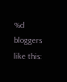%d bloggers like this: